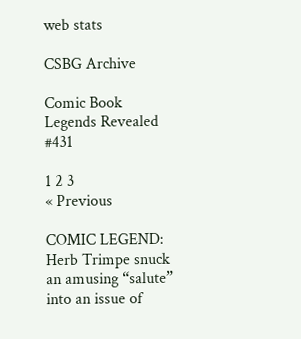web stats

CSBG Archive

Comic Book Legends Revealed #431

1 2 3
« Previous

COMIC LEGEND: Herb Trimpe snuck an amusing “salute” into an issue of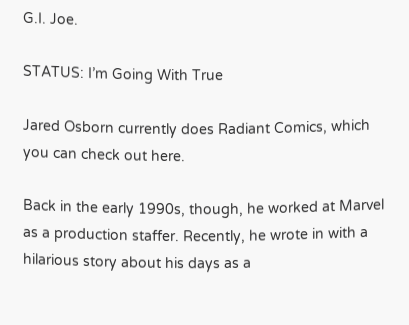G.I. Joe.

STATUS: I’m Going With True

Jared Osborn currently does Radiant Comics, which you can check out here.

Back in the early 1990s, though, he worked at Marvel as a production staffer. Recently, he wrote in with a hilarious story about his days as a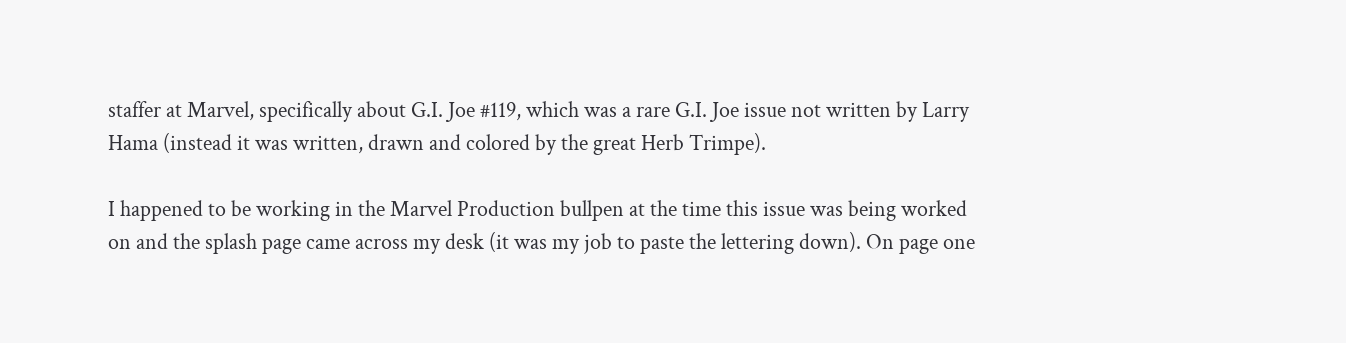staffer at Marvel, specifically about G.I. Joe #119, which was a rare G.I. Joe issue not written by Larry Hama (instead it was written, drawn and colored by the great Herb Trimpe).

I happened to be working in the Marvel Production bullpen at the time this issue was being worked on and the splash page came across my desk (it was my job to paste the lettering down). On page one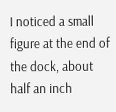I noticed a small figure at the end of the dock, about half an inch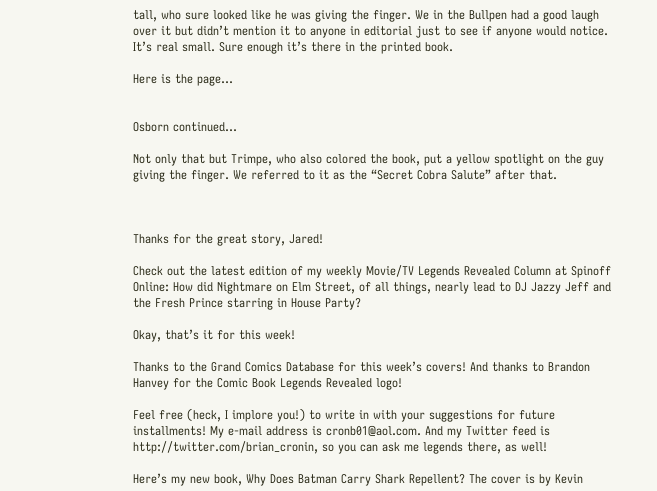tall, who sure looked like he was giving the finger. We in the Bullpen had a good laugh over it but didn’t mention it to anyone in editorial just to see if anyone would notice. It’s real small. Sure enough it’s there in the printed book.

Here is the page…


Osborn continued…

Not only that but Trimpe, who also colored the book, put a yellow spotlight on the guy giving the finger. We referred to it as the “Secret Cobra Salute” after that.



Thanks for the great story, Jared!

Check out the latest edition of my weekly Movie/TV Legends Revealed Column at Spinoff Online: How did Nightmare on Elm Street, of all things, nearly lead to DJ Jazzy Jeff and the Fresh Prince starring in House Party?

Okay, that’s it for this week!

Thanks to the Grand Comics Database for this week’s covers! And thanks to Brandon Hanvey for the Comic Book Legends Revealed logo!

Feel free (heck, I implore you!) to write in with your suggestions for future installments! My e-mail address is cronb01@aol.com. And my Twitter feed is http://twitter.com/brian_cronin, so you can ask me legends there, as well!

Here’s my new book, Why Does Batman Carry Shark Repellent? The cover is by Kevin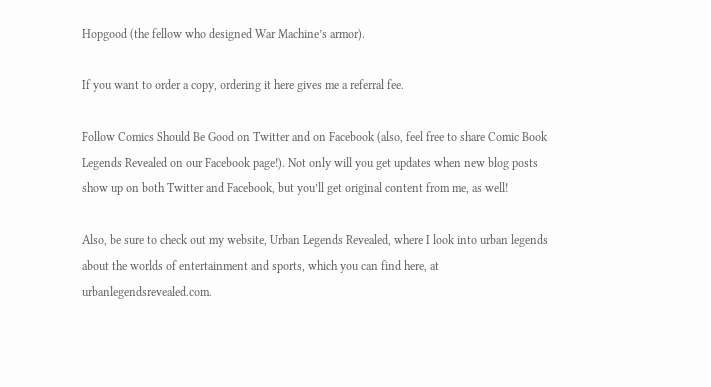Hopgood (the fellow who designed War Machine’s armor).

If you want to order a copy, ordering it here gives me a referral fee.

Follow Comics Should Be Good on Twitter and on Facebook (also, feel free to share Comic Book Legends Revealed on our Facebook page!). Not only will you get updates when new blog posts show up on both Twitter and Facebook, but you’ll get original content from me, as well!

Also, be sure to check out my website, Urban Legends Revealed, where I look into urban legends about the worlds of entertainment and sports, which you can find here, at urbanlegendsrevealed.com.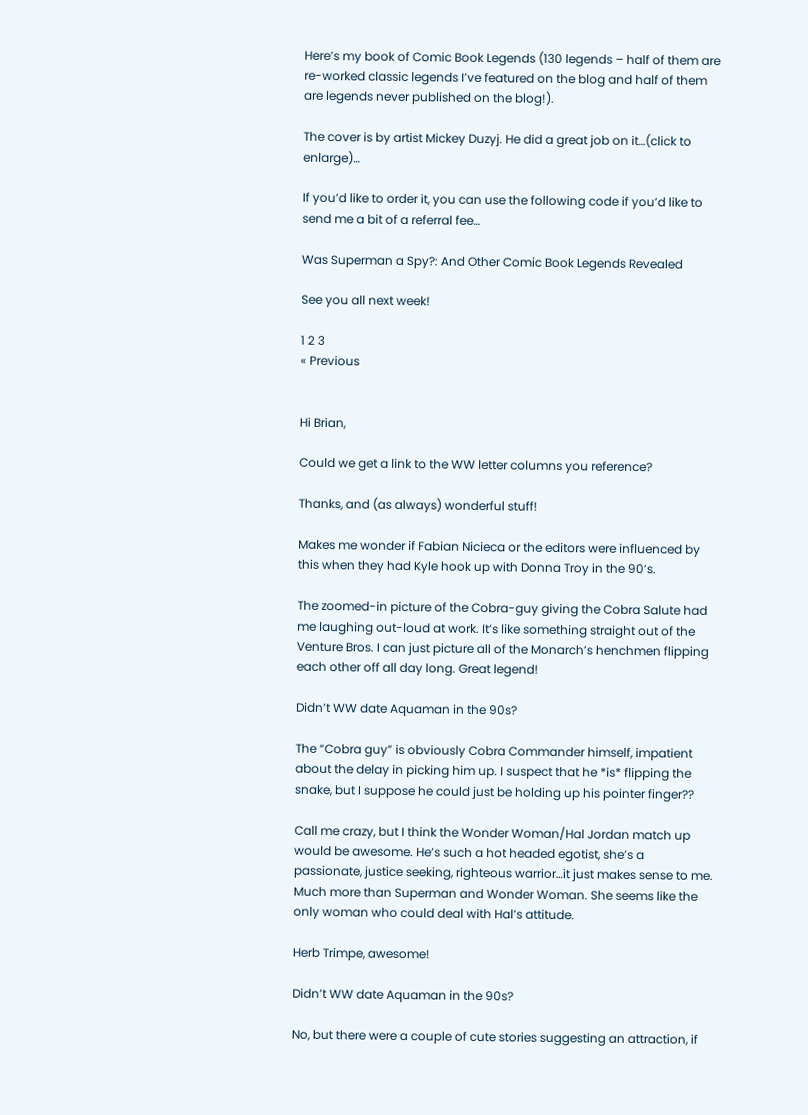Here’s my book of Comic Book Legends (130 legends – half of them are re-worked classic legends I’ve featured on the blog and half of them are legends never published on the blog!).

The cover is by artist Mickey Duzyj. He did a great job on it…(click to enlarge)…

If you’d like to order it, you can use the following code if you’d like to send me a bit of a referral fee…

Was Superman a Spy?: And Other Comic Book Legends Revealed

See you all next week!

1 2 3
« Previous


Hi Brian,

Could we get a link to the WW letter columns you reference?

Thanks, and (as always) wonderful stuff!

Makes me wonder if Fabian Nicieca or the editors were influenced by this when they had Kyle hook up with Donna Troy in the 90’s.

The zoomed-in picture of the Cobra-guy giving the Cobra Salute had me laughing out-loud at work. It’s like something straight out of the Venture Bros. I can just picture all of the Monarch’s henchmen flipping each other off all day long. Great legend!

Didn’t WW date Aquaman in the 90s?

The “Cobra guy” is obviously Cobra Commander himself, impatient about the delay in picking him up. I suspect that he *is* flipping the snake, but I suppose he could just be holding up his pointer finger??

Call me crazy, but I think the Wonder Woman/Hal Jordan match up would be awesome. He’s such a hot headed egotist, she’s a passionate, justice seeking, righteous warrior…it just makes sense to me. Much more than Superman and Wonder Woman. She seems like the only woman who could deal with Hal’s attitude.

Herb Trimpe, awesome!

Didn’t WW date Aquaman in the 90s?

No, but there were a couple of cute stories suggesting an attraction, if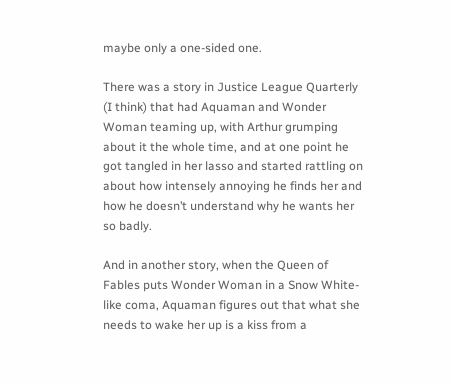maybe only a one-sided one.

There was a story in Justice League Quarterly (I think) that had Aquaman and Wonder Woman teaming up, with Arthur grumping about it the whole time, and at one point he got tangled in her lasso and started rattling on about how intensely annoying he finds her and how he doesn’t understand why he wants her so badly.

And in another story, when the Queen of Fables puts Wonder Woman in a Snow White-like coma, Aquaman figures out that what she needs to wake her up is a kiss from a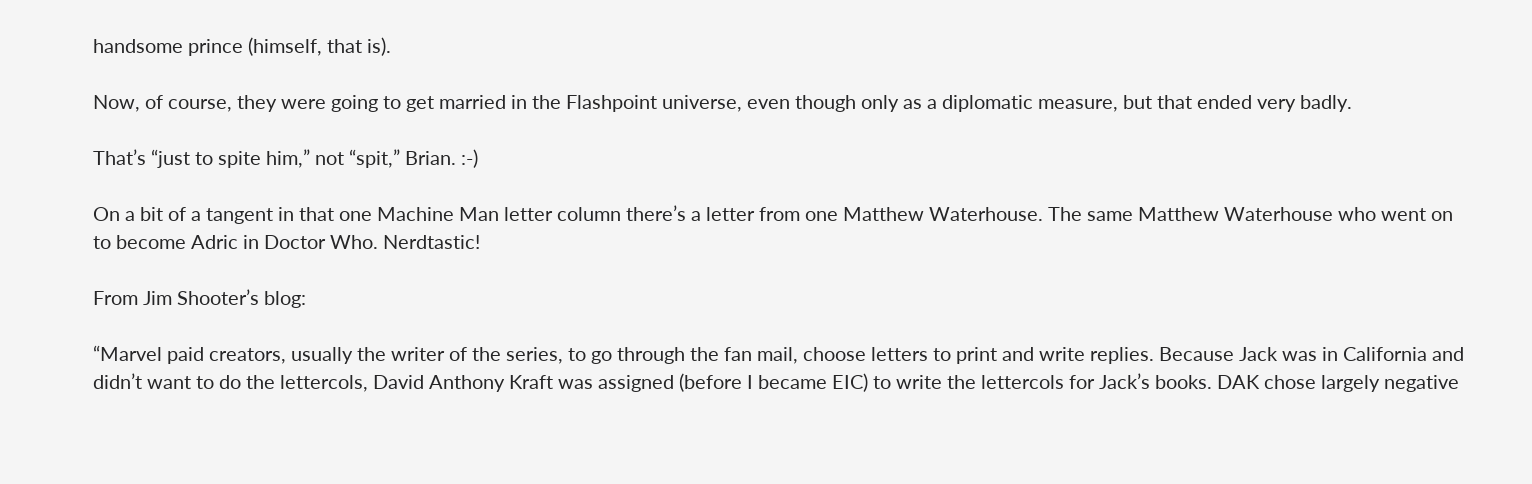handsome prince (himself, that is).

Now, of course, they were going to get married in the Flashpoint universe, even though only as a diplomatic measure, but that ended very badly.

That’s “just to spite him,” not “spit,” Brian. :-)

On a bit of a tangent in that one Machine Man letter column there’s a letter from one Matthew Waterhouse. The same Matthew Waterhouse who went on to become Adric in Doctor Who. Nerdtastic!

From Jim Shooter’s blog:

“Marvel paid creators, usually the writer of the series, to go through the fan mail, choose letters to print and write replies. Because Jack was in California and didn’t want to do the lettercols, David Anthony Kraft was assigned (before I became EIC) to write the lettercols for Jack’s books. DAK chose largely negative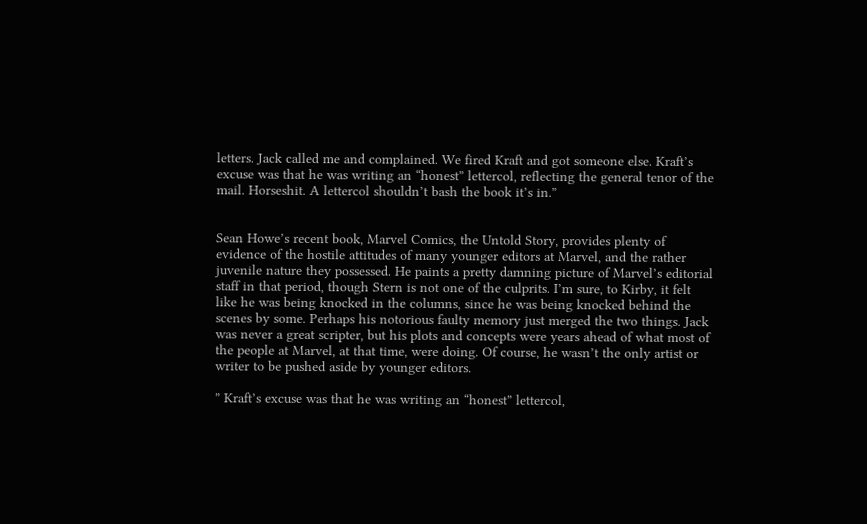letters. Jack called me and complained. We fired Kraft and got someone else. Kraft’s excuse was that he was writing an “honest” lettercol, reflecting the general tenor of the mail. Horseshit. A lettercol shouldn’t bash the book it’s in.”


Sean Howe’s recent book, Marvel Comics, the Untold Story, provides plenty of evidence of the hostile attitudes of many younger editors at Marvel, and the rather juvenile nature they possessed. He paints a pretty damning picture of Marvel’s editorial staff in that period, though Stern is not one of the culprits. I’m sure, to Kirby, it felt like he was being knocked in the columns, since he was being knocked behind the scenes by some. Perhaps his notorious faulty memory just merged the two things. Jack was never a great scripter, but his plots and concepts were years ahead of what most of the people at Marvel, at that time, were doing. Of course, he wasn’t the only artist or writer to be pushed aside by younger editors.

” Kraft’s excuse was that he was writing an “honest” lettercol,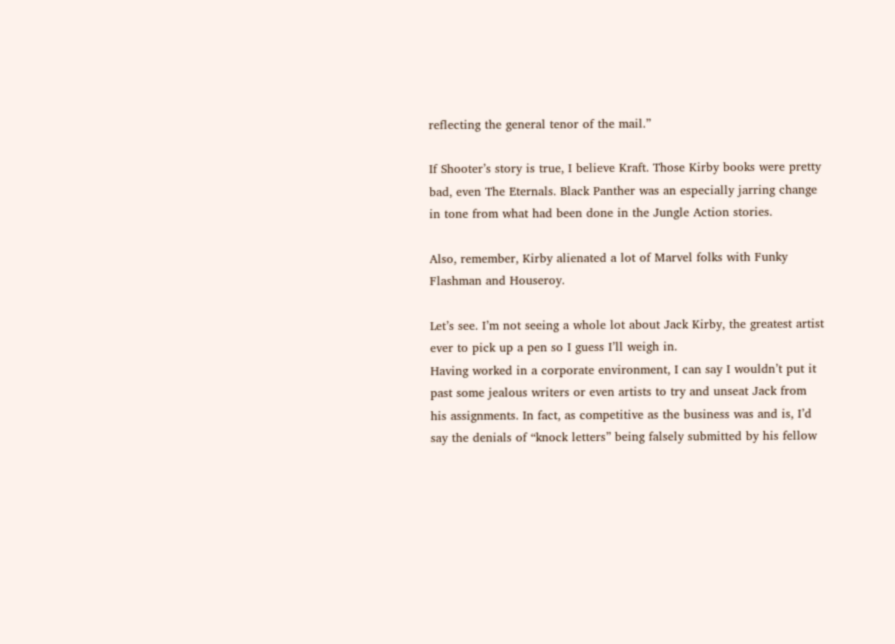reflecting the general tenor of the mail.”

If Shooter’s story is true, I believe Kraft. Those Kirby books were pretty bad, even The Eternals. Black Panther was an especially jarring change in tone from what had been done in the Jungle Action stories.

Also, remember, Kirby alienated a lot of Marvel folks with Funky Flashman and Houseroy.

Let’s see. I’m not seeing a whole lot about Jack Kirby, the greatest artist ever to pick up a pen so I guess I’ll weigh in.
Having worked in a corporate environment, I can say I wouldn’t put it past some jealous writers or even artists to try and unseat Jack from his assignments. In fact, as competitive as the business was and is, I’d say the denials of “knock letters” being falsely submitted by his fellow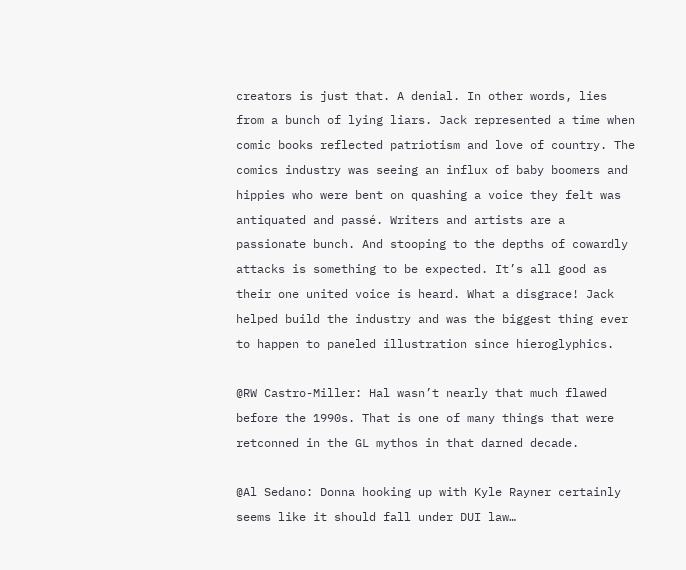creators is just that. A denial. In other words, lies from a bunch of lying liars. Jack represented a time when comic books reflected patriotism and love of country. The comics industry was seeing an influx of baby boomers and hippies who were bent on quashing a voice they felt was antiquated and passé. Writers and artists are a passionate bunch. And stooping to the depths of cowardly attacks is something to be expected. It’s all good as their one united voice is heard. What a disgrace! Jack helped build the industry and was the biggest thing ever to happen to paneled illustration since hieroglyphics.

@RW Castro-Miller: Hal wasn’t nearly that much flawed before the 1990s. That is one of many things that were retconned in the GL mythos in that darned decade.

@Al Sedano: Donna hooking up with Kyle Rayner certainly seems like it should fall under DUI law…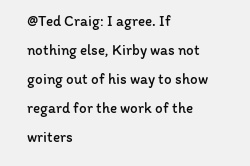@Ted Craig: I agree. If nothing else, Kirby was not going out of his way to show regard for the work of the writers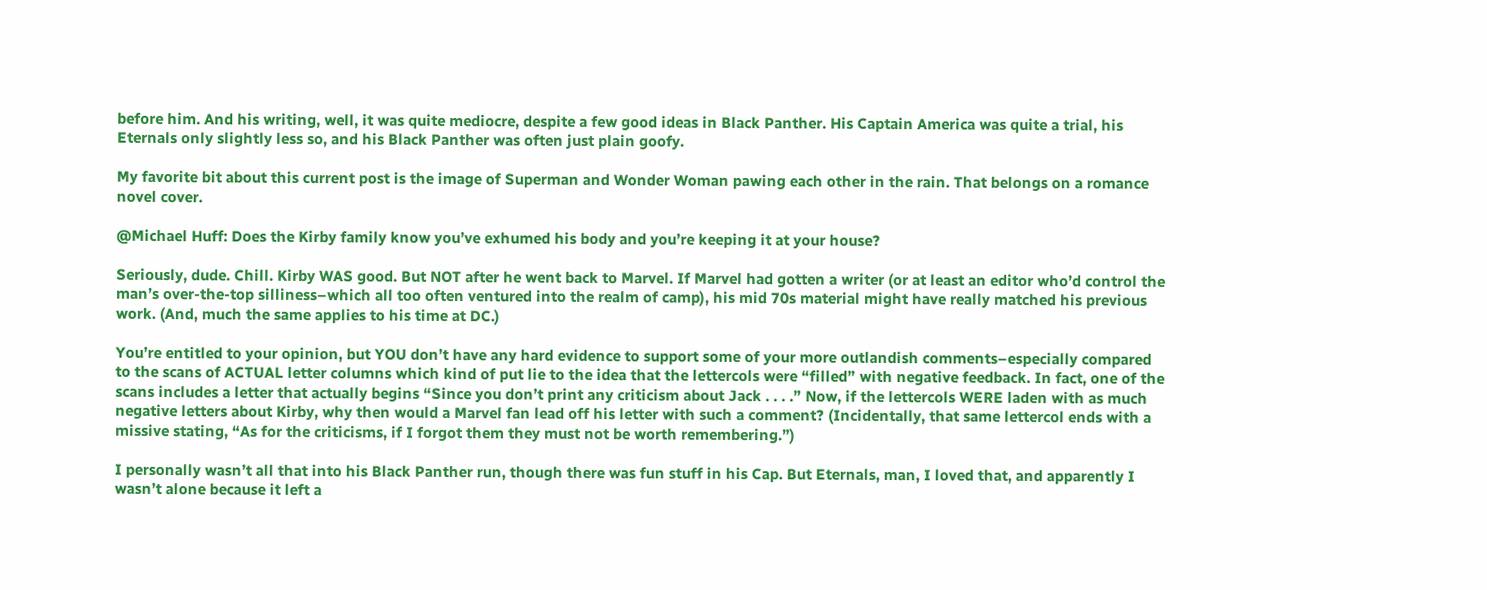before him. And his writing, well, it was quite mediocre, despite a few good ideas in Black Panther. His Captain America was quite a trial, his Eternals only slightly less so, and his Black Panther was often just plain goofy.

My favorite bit about this current post is the image of Superman and Wonder Woman pawing each other in the rain. That belongs on a romance novel cover.

@Michael Huff: Does the Kirby family know you’ve exhumed his body and you’re keeping it at your house?

Seriously, dude. Chill. Kirby WAS good. But NOT after he went back to Marvel. If Marvel had gotten a writer (or at least an editor who’d control the man’s over-the-top silliness–which all too often ventured into the realm of camp), his mid 70s material might have really matched his previous work. (And, much the same applies to his time at DC.)

You’re entitled to your opinion, but YOU don’t have any hard evidence to support some of your more outlandish comments–especially compared to the scans of ACTUAL letter columns which kind of put lie to the idea that the lettercols were “filled” with negative feedback. In fact, one of the scans includes a letter that actually begins “Since you don’t print any criticism about Jack . . . .” Now, if the lettercols WERE laden with as much negative letters about Kirby, why then would a Marvel fan lead off his letter with such a comment? (Incidentally, that same lettercol ends with a missive stating, “As for the criticisms, if I forgot them they must not be worth remembering.”)

I personally wasn’t all that into his Black Panther run, though there was fun stuff in his Cap. But Eternals, man, I loved that, and apparently I wasn’t alone because it left a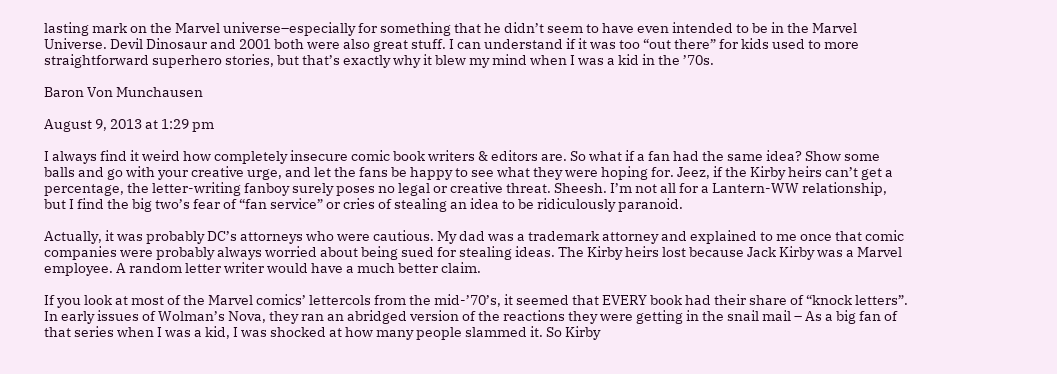lasting mark on the Marvel universe–especially for something that he didn’t seem to have even intended to be in the Marvel Universe. Devil Dinosaur and 2001 both were also great stuff. I can understand if it was too “out there” for kids used to more straightforward superhero stories, but that’s exactly why it blew my mind when I was a kid in the ’70s.

Baron Von Munchausen

August 9, 2013 at 1:29 pm

I always find it weird how completely insecure comic book writers & editors are. So what if a fan had the same idea? Show some balls and go with your creative urge, and let the fans be happy to see what they were hoping for. Jeez, if the Kirby heirs can’t get a percentage, the letter-writing fanboy surely poses no legal or creative threat. Sheesh. I’m not all for a Lantern-WW relationship, but I find the big two’s fear of “fan service” or cries of stealing an idea to be ridiculously paranoid.

Actually, it was probably DC’s attorneys who were cautious. My dad was a trademark attorney and explained to me once that comic companies were probably always worried about being sued for stealing ideas. The Kirby heirs lost because Jack Kirby was a Marvel employee. A random letter writer would have a much better claim.

If you look at most of the Marvel comics’ lettercols from the mid-’70’s, it seemed that EVERY book had their share of “knock letters”. In early issues of Wolman’s Nova, they ran an abridged version of the reactions they were getting in the snail mail – As a big fan of that series when I was a kid, I was shocked at how many people slammed it. So Kirby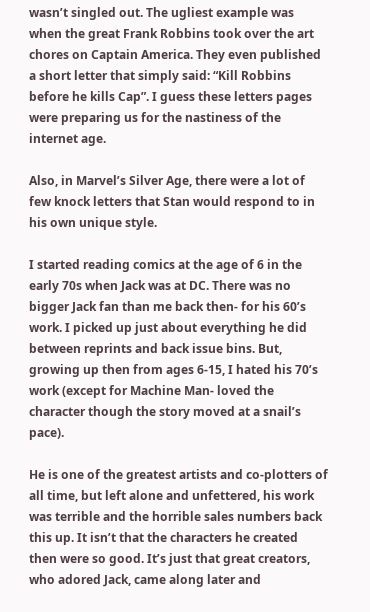wasn’t singled out. The ugliest example was when the great Frank Robbins took over the art chores on Captain America. They even published a short letter that simply said: “Kill Robbins before he kills Cap”. I guess these letters pages were preparing us for the nastiness of the internet age.

Also, in Marvel’s Silver Age, there were a lot of few knock letters that Stan would respond to in his own unique style.

I started reading comics at the age of 6 in the early 70s when Jack was at DC. There was no bigger Jack fan than me back then- for his 60’s work. I picked up just about everything he did between reprints and back issue bins. But, growing up then from ages 6-15, I hated his 70’s work (except for Machine Man- loved the character though the story moved at a snail’s pace).

He is one of the greatest artists and co-plotters of all time, but left alone and unfettered, his work was terrible and the horrible sales numbers back this up. It isn’t that the characters he created then were so good. It’s just that great creators, who adored Jack, came along later and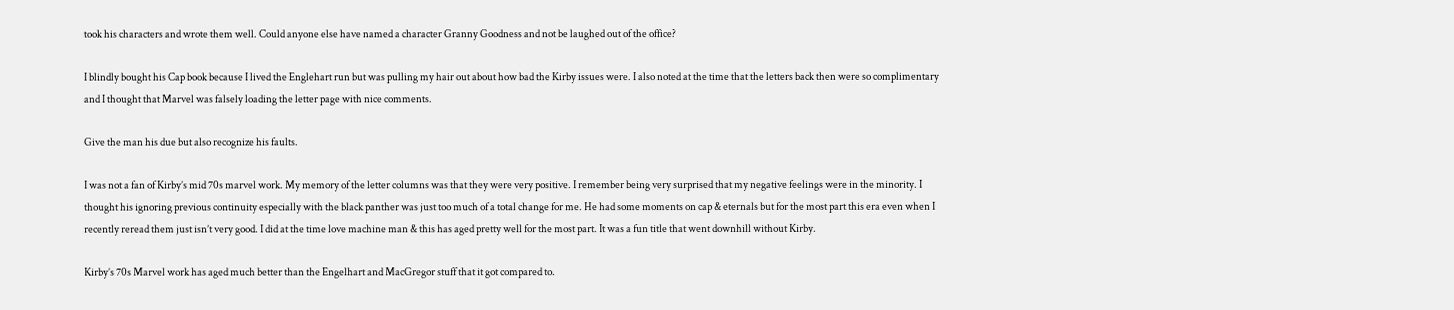took his characters and wrote them well. Could anyone else have named a character Granny Goodness and not be laughed out of the office?

I blindly bought his Cap book because I lived the Englehart run but was pulling my hair out about how bad the Kirby issues were. I also noted at the time that the letters back then were so complimentary and I thought that Marvel was falsely loading the letter page with nice comments.

Give the man his due but also recognize his faults.

I was not a fan of Kirby’s mid 70s marvel work. My memory of the letter columns was that they were very positive. I remember being very surprised that my negative feelings were in the minority. I thought his ignoring previous continuity especially with the black panther was just too much of a total change for me. He had some moments on cap & eternals but for the most part this era even when I recently reread them just isn’t very good. I did at the time love machine man & this has aged pretty well for the most part. It was a fun title that went downhill without Kirby.

Kirby’s 70s Marvel work has aged much better than the Engelhart and MacGregor stuff that it got compared to.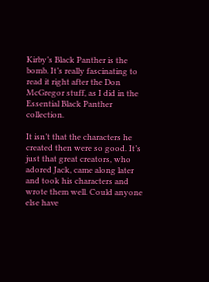Kirby’s Black Panther is the bomb. It’s really fascinating to read it right after the Don McGregor stuff, as I did in the Essential Black Panther collection.

It isn’t that the characters he created then were so good. It’s just that great creators, who adored Jack, came along later and took his characters and wrote them well. Could anyone else have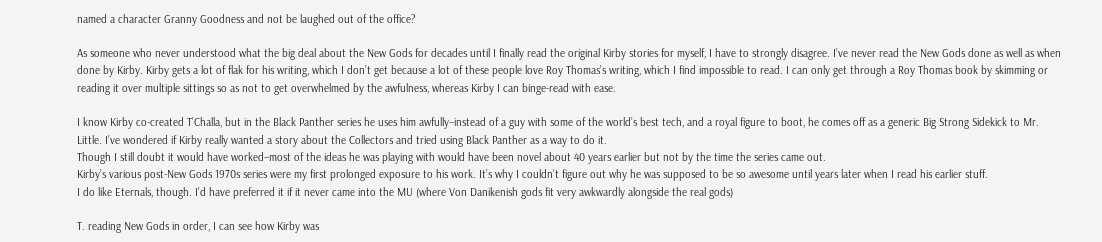named a character Granny Goodness and not be laughed out of the office?

As someone who never understood what the big deal about the New Gods for decades until I finally read the original Kirby stories for myself, I have to strongly disagree. I’ve never read the New Gods done as well as when done by Kirby. Kirby gets a lot of flak for his writing, which I don’t get because a lot of these people love Roy Thomas’s writing, which I find impossible to read. I can only get through a Roy Thomas book by skimming or reading it over multiple sittings so as not to get overwhelmed by the awfulness, whereas Kirby I can binge-read with ease.

I know Kirby co-created T’Challa, but in the Black Panther series he uses him awfully–instead of a guy with some of the world’s best tech, and a royal figure to boot, he comes off as a generic Big Strong Sidekick to Mr. Little. I’ve wondered if Kirby really wanted a story about the Collectors and tried using Black Panther as a way to do it.
Though I still doubt it would have worked–most of the ideas he was playing with would have been novel about 40 years earlier but not by the time the series came out.
Kirby’s various post-New Gods 1970s series were my first prolonged exposure to his work. It’s why I couldn’t figure out why he was supposed to be so awesome until years later when I read his earlier stuff.
I do like Eternals, though. I’d have preferred it if it never came into the MU (where Von Danikenish gods fit very awkwardly alongside the real gods)

T. reading New Gods in order, I can see how Kirby was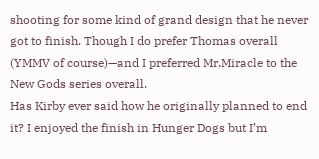shooting for some kind of grand design that he never got to finish. Though I do prefer Thomas overall (YMMV of course)—and I preferred Mr.Miracle to the New Gods series overall.
Has Kirby ever said how he originally planned to end it? I enjoyed the finish in Hunger Dogs but I’m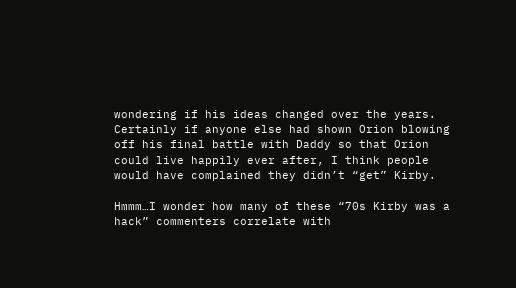wondering if his ideas changed over the years. Certainly if anyone else had shown Orion blowing off his final battle with Daddy so that Orion could live happily ever after, I think people would have complained they didn’t “get” Kirby.

Hmmm…I wonder how many of these “70s Kirby was a hack” commenters correlate with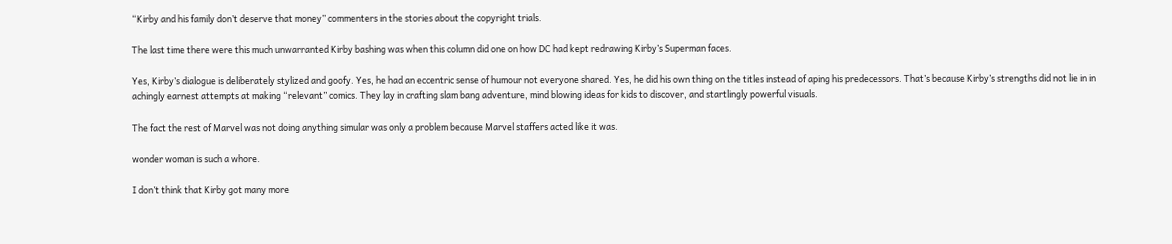“Kirby and his family don’t deserve that money” commenters in the stories about the copyright trials.

The last time there were this much unwarranted Kirby bashing was when this column did one on how DC had kept redrawing Kirby’s Superman faces.

Yes, Kirby’s dialogue is deliberately stylized and goofy. Yes, he had an eccentric sense of humour not everyone shared. Yes, he did his own thing on the titles instead of aping his predecessors. That’s because Kirby’s strengths did not lie in in achingly earnest attempts at making “relevant” comics. They lay in crafting slam bang adventure, mind blowing ideas for kids to discover, and startlingly powerful visuals.

The fact the rest of Marvel was not doing anything simular was only a problem because Marvel staffers acted like it was.

wonder woman is such a whore.

I don’t think that Kirby got many more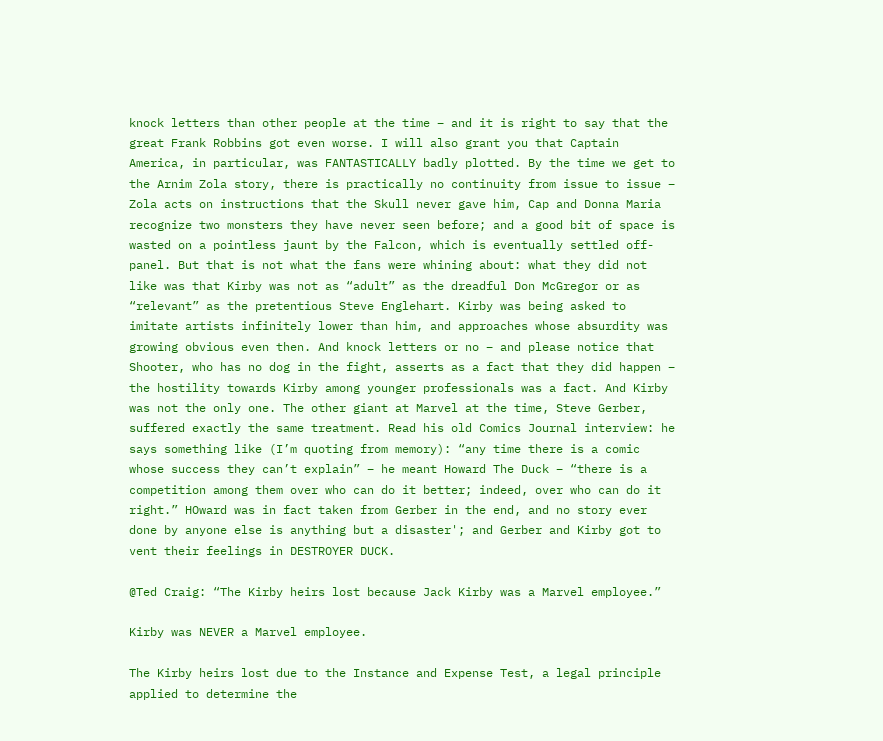knock letters than other people at the time – and it is right to say that the great Frank Robbins got even worse. I will also grant you that Captain America, in particular, was FANTASTICALLY badly plotted. By the time we get to the Arnim Zola story, there is practically no continuity from issue to issue – Zola acts on instructions that the Skull never gave him, Cap and Donna Maria recognize two monsters they have never seen before; and a good bit of space is wasted on a pointless jaunt by the Falcon, which is eventually settled off-panel. But that is not what the fans were whining about: what they did not like was that Kirby was not as “adult” as the dreadful Don McGregor or as “relevant” as the pretentious Steve Englehart. Kirby was being asked to imitate artists infinitely lower than him, and approaches whose absurdity was growing obvious even then. And knock letters or no – and please notice that Shooter, who has no dog in the fight, asserts as a fact that they did happen – the hostility towards Kirby among younger professionals was a fact. And Kirby was not the only one. The other giant at Marvel at the time, Steve Gerber, suffered exactly the same treatment. Read his old Comics Journal interview: he says something like (I’m quoting from memory): “any time there is a comic whose success they can’t explain” – he meant Howard The Duck – “there is a competition among them over who can do it better; indeed, over who can do it right.” HOward was in fact taken from Gerber in the end, and no story ever done by anyone else is anything but a disaster'; and Gerber and Kirby got to vent their feelings in DESTROYER DUCK.

@Ted Craig: “The Kirby heirs lost because Jack Kirby was a Marvel employee.”

Kirby was NEVER a Marvel employee.

The Kirby heirs lost due to the Instance and Expense Test, a legal principle applied to determine the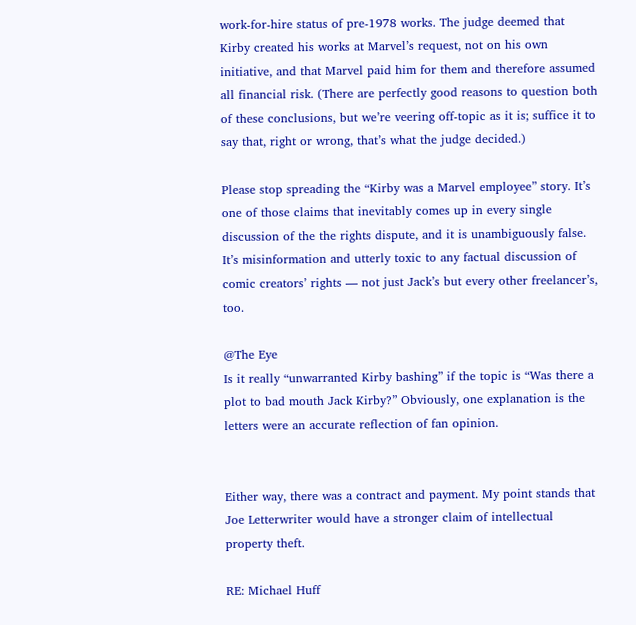work-for-hire status of pre-1978 works. The judge deemed that Kirby created his works at Marvel’s request, not on his own initiative, and that Marvel paid him for them and therefore assumed all financial risk. (There are perfectly good reasons to question both of these conclusions, but we’re veering off-topic as it is; suffice it to say that, right or wrong, that’s what the judge decided.)

Please stop spreading the “Kirby was a Marvel employee” story. It’s one of those claims that inevitably comes up in every single discussion of the the rights dispute, and it is unambiguously false. It’s misinformation and utterly toxic to any factual discussion of comic creators’ rights — not just Jack’s but every other freelancer’s, too.

@The Eye
Is it really “unwarranted Kirby bashing” if the topic is “Was there a plot to bad mouth Jack Kirby?” Obviously, one explanation is the letters were an accurate reflection of fan opinion.


Either way, there was a contract and payment. My point stands that Joe Letterwriter would have a stronger claim of intellectual property theft.

RE: Michael Huff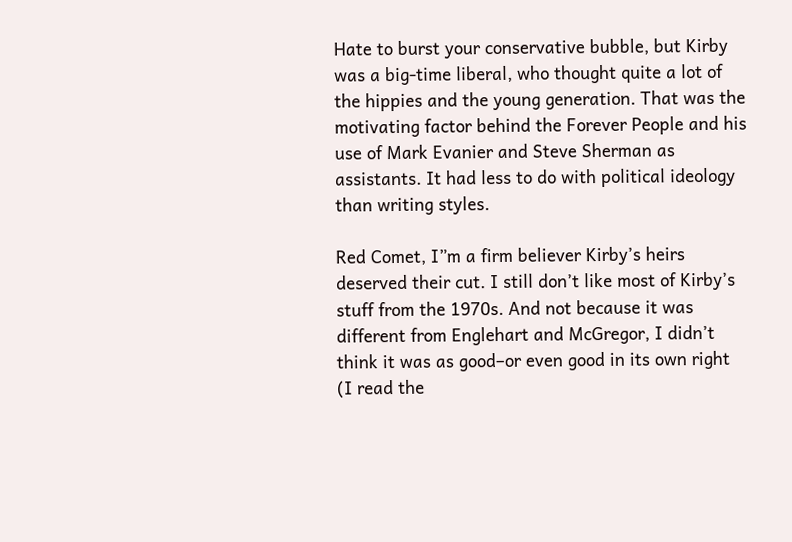Hate to burst your conservative bubble, but Kirby was a big-time liberal, who thought quite a lot of the hippies and the young generation. That was the motivating factor behind the Forever People and his use of Mark Evanier and Steve Sherman as assistants. It had less to do with political ideology than writing styles.

Red Comet, I”m a firm believer Kirby’s heirs deserved their cut. I still don’t like most of Kirby’s stuff from the 1970s. And not because it was different from Englehart and McGregor, I didn’t think it was as good–or even good in its own right (I read the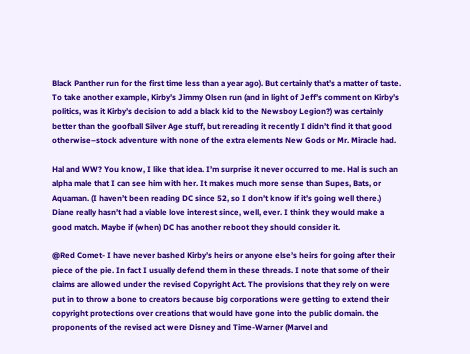Black Panther run for the first time less than a year ago). But certainly that’s a matter of taste.
To take another example, Kirby’s Jimmy Olsen run (and in light of Jeff’s comment on Kirby’s politics, was it Kirby’s decision to add a black kid to the Newsboy Legion?) was certainly better than the goofball Silver Age stuff, but rereading it recently I didn’t find it that good otherwise–stock adventure with none of the extra elements New Gods or Mr. Miracle had.

Hal and WW? You know, I like that idea. I’m surprise it never occurred to me. Hal is such an alpha male that I can see him with her. It makes much more sense than Supes, Bats, or Aquaman. (I haven’t been reading DC since 52, so I don’t know if it’s going well there.) Diane really hasn’t had a viable love interest since, well, ever. I think they would make a good match. Maybe if (when) DC has another reboot they should consider it.

@Red Comet- I have never bashed Kirby’s heirs or anyone else’s heirs for going after their piece of the pie. In fact I usually defend them in these threads. I note that some of their claims are allowed under the revised Copyright Act. The provisions that they rely on were put in to throw a bone to creators because big corporations were getting to extend their copyright protections over creations that would have gone into the public domain. the proponents of the revised act were Disney and Time-Warner (Marvel and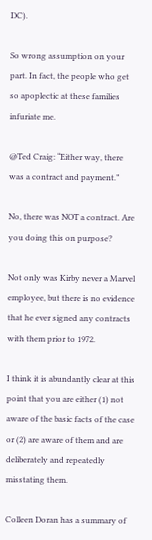DC).

So wrong assumption on your part. In fact, the people who get so apoplectic at these families infuriate me.

@Ted Craig: “Either way, there was a contract and payment.”

No, there was NOT a contract. Are you doing this on purpose?

Not only was Kirby never a Marvel employee, but there is no evidence that he ever signed any contracts with them prior to 1972.

I think it is abundantly clear at this point that you are either (1) not aware of the basic facts of the case or (2) are aware of them and are deliberately and repeatedly misstating them.

Colleen Doran has a summary of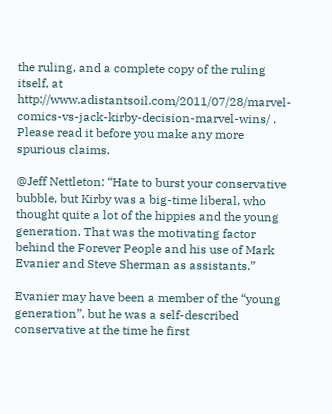the ruling, and a complete copy of the ruling itself, at http://www.adistantsoil.com/2011/07/28/marvel-comics-vs-jack-kirby-decision-marvel-wins/ . Please read it before you make any more spurious claims.

@Jeff Nettleton: “Hate to burst your conservative bubble, but Kirby was a big-time liberal, who thought quite a lot of the hippies and the young generation. That was the motivating factor behind the Forever People and his use of Mark Evanier and Steve Sherman as assistants.”

Evanier may have been a member of the “young generation”, but he was a self-described conservative at the time he first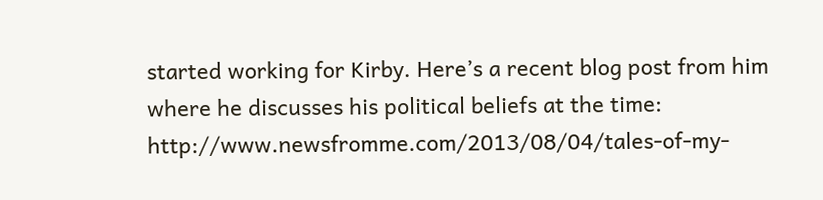started working for Kirby. Here’s a recent blog post from him where he discusses his political beliefs at the time: http://www.newsfromme.com/2013/08/04/tales-of-my-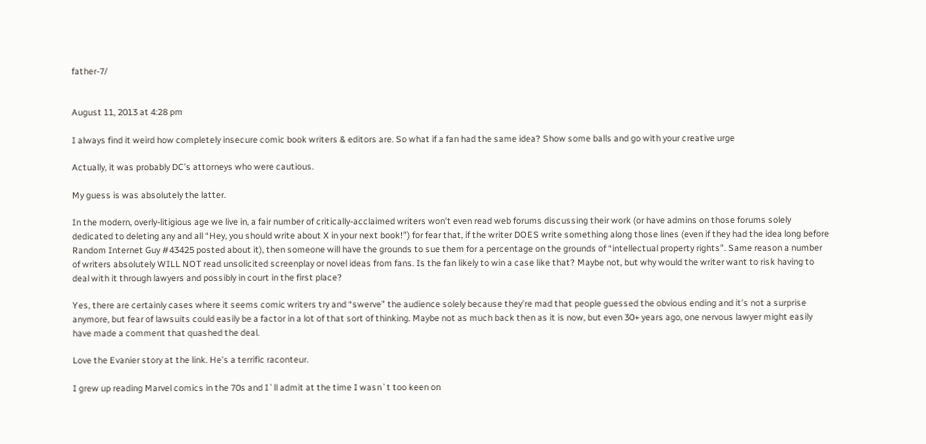father-7/


August 11, 2013 at 4:28 pm

I always find it weird how completely insecure comic book writers & editors are. So what if a fan had the same idea? Show some balls and go with your creative urge

Actually, it was probably DC’s attorneys who were cautious.

My guess is was absolutely the latter.

In the modern, overly-litigious age we live in, a fair number of critically-acclaimed writers won’t even read web forums discussing their work (or have admins on those forums solely dedicated to deleting any and all “Hey, you should write about X in your next book!”) for fear that, if the writer DOES write something along those lines (even if they had the idea long before Random Internet Guy #43425 posted about it), then someone will have the grounds to sue them for a percentage on the grounds of “intellectual property rights”. Same reason a number of writers absolutely WILL NOT read unsolicited screenplay or novel ideas from fans. Is the fan likely to win a case like that? Maybe not, but why would the writer want to risk having to deal with it through lawyers and possibly in court in the first place?

Yes, there are certainly cases where it seems comic writers try and “swerve” the audience solely because they’re mad that people guessed the obvious ending and it’s not a surprise anymore, but fear of lawsuits could easily be a factor in a lot of that sort of thinking. Maybe not as much back then as it is now, but even 30+ years ago, one nervous lawyer might easily have made a comment that quashed the deal.

Love the Evanier story at the link. He’s a terrific raconteur.

I grew up reading Marvel comics in the 70s and I`ll admit at the time I wasn`t too keen on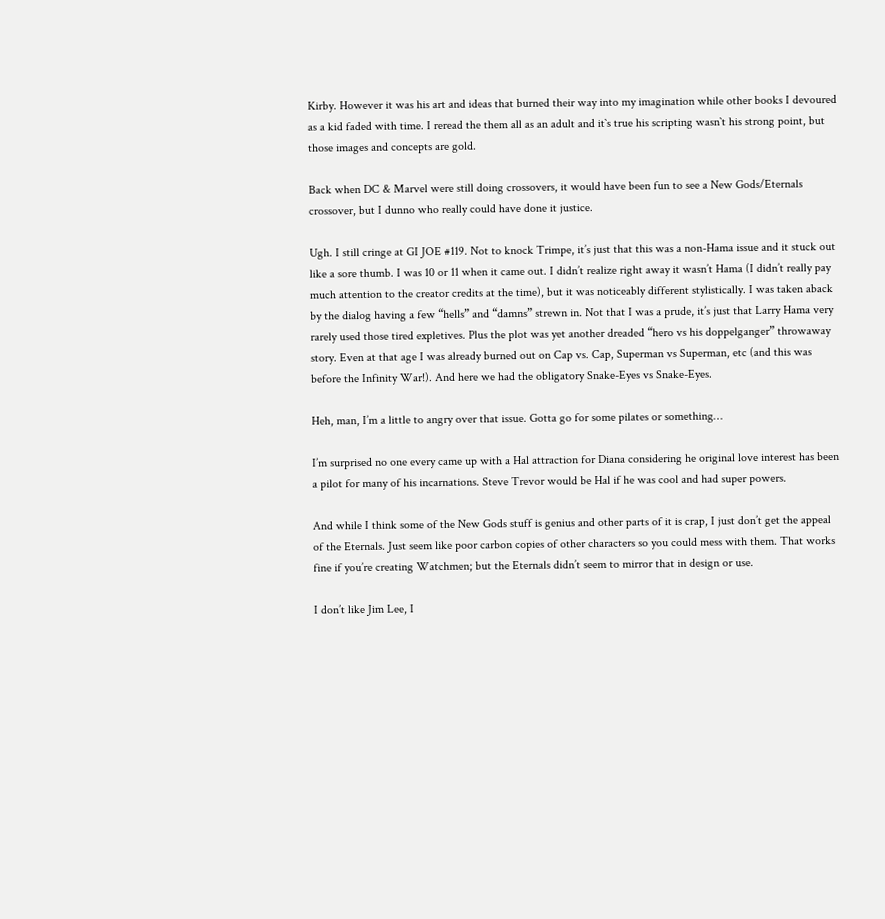Kirby. However it was his art and ideas that burned their way into my imagination while other books I devoured as a kid faded with time. I reread the them all as an adult and it`s true his scripting wasn`t his strong point, but those images and concepts are gold.

Back when DC & Marvel were still doing crossovers, it would have been fun to see a New Gods/Eternals crossover, but I dunno who really could have done it justice.

Ugh. I still cringe at GI JOE #119. Not to knock Trimpe, it’s just that this was a non-Hama issue and it stuck out like a sore thumb. I was 10 or 11 when it came out. I didn’t realize right away it wasn’t Hama (I didn’t really pay much attention to the creator credits at the time), but it was noticeably different stylistically. I was taken aback by the dialog having a few “hells” and “damns” strewn in. Not that I was a prude, it’s just that Larry Hama very rarely used those tired expletives. Plus the plot was yet another dreaded “hero vs his doppelganger” throwaway story. Even at that age I was already burned out on Cap vs. Cap, Superman vs Superman, etc (and this was before the Infinity War!). And here we had the obligatory Snake-Eyes vs Snake-Eyes.

Heh, man, I’m a little to angry over that issue. Gotta go for some pilates or something…

I’m surprised no one every came up with a Hal attraction for Diana considering he original love interest has been a pilot for many of his incarnations. Steve Trevor would be Hal if he was cool and had super powers.

And while I think some of the New Gods stuff is genius and other parts of it is crap, I just don’t get the appeal of the Eternals. Just seem like poor carbon copies of other characters so you could mess with them. That works fine if you’re creating Watchmen; but the Eternals didn’t seem to mirror that in design or use.

I don’t like Jim Lee, I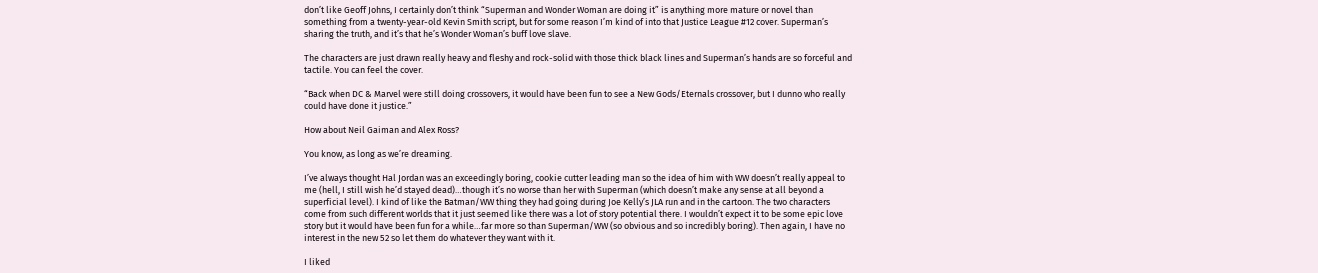don’t like Geoff Johns, I certainly don’t think “Superman and Wonder Woman are doing it” is anything more mature or novel than something from a twenty-year-old Kevin Smith script, but for some reason I’m kind of into that Justice League #12 cover. Superman’s sharing the truth, and it’s that he’s Wonder Woman’s buff love slave.

The characters are just drawn really heavy and fleshy and rock-solid with those thick black lines and Superman’s hands are so forceful and tactile. You can feel the cover.

“Back when DC & Marvel were still doing crossovers, it would have been fun to see a New Gods/Eternals crossover, but I dunno who really could have done it justice.”

How about Neil Gaiman and Alex Ross?

You know, as long as we’re dreaming.

I’ve always thought Hal Jordan was an exceedingly boring, cookie cutter leading man so the idea of him with WW doesn’t really appeal to me (hell, I still wish he’d stayed dead)…though it’s no worse than her with Superman (which doesn’t make any sense at all beyond a superficial level). I kind of like the Batman/WW thing they had going during Joe Kelly’s JLA run and in the cartoon. The two characters come from such different worlds that it just seemed like there was a lot of story potential there. I wouldn’t expect it to be some epic love story but it would have been fun for a while…far more so than Superman/WW (so obvious and so incredibly boring). Then again, I have no interest in the new 52 so let them do whatever they want with it.

I liked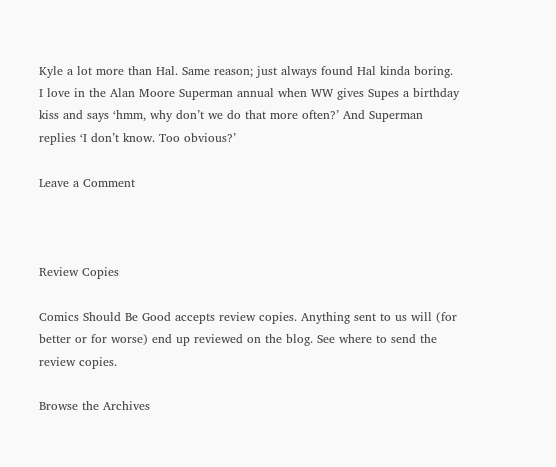Kyle a lot more than Hal. Same reason; just always found Hal kinda boring.
I love in the Alan Moore Superman annual when WW gives Supes a birthday kiss and says ‘hmm, why don’t we do that more often?’ And Superman replies ‘I don’t know. Too obvious?’

Leave a Comment



Review Copies

Comics Should Be Good accepts review copies. Anything sent to us will (for better or for worse) end up reviewed on the blog. See where to send the review copies.

Browse the Archives